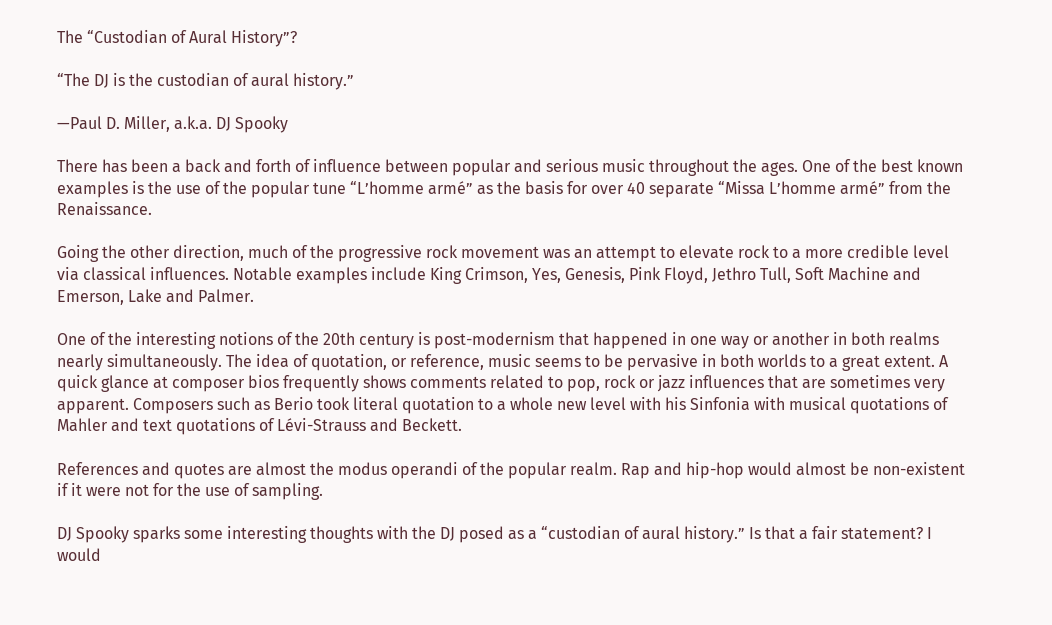The “Custodian of Aural History”?

“The DJ is the custodian of aural history.”

—Paul D. Miller, a.k.a. DJ Spooky

There has been a back and forth of influence between popular and serious music throughout the ages. One of the best known examples is the use of the popular tune “L’homme armé” as the basis for over 40 separate “Missa L’homme armé” from the Renaissance.

Going the other direction, much of the progressive rock movement was an attempt to elevate rock to a more credible level via classical influences. Notable examples include King Crimson, Yes, Genesis, Pink Floyd, Jethro Tull, Soft Machine and Emerson, Lake and Palmer.

One of the interesting notions of the 20th century is post-modernism that happened in one way or another in both realms nearly simultaneously. The idea of quotation, or reference, music seems to be pervasive in both worlds to a great extent. A quick glance at composer bios frequently shows comments related to pop, rock or jazz influences that are sometimes very apparent. Composers such as Berio took literal quotation to a whole new level with his Sinfonia with musical quotations of Mahler and text quotations of Lévi-Strauss and Beckett.

References and quotes are almost the modus operandi of the popular realm. Rap and hip-hop would almost be non-existent if it were not for the use of sampling.

DJ Spooky sparks some interesting thoughts with the DJ posed as a “custodian of aural history.” Is that a fair statement? I would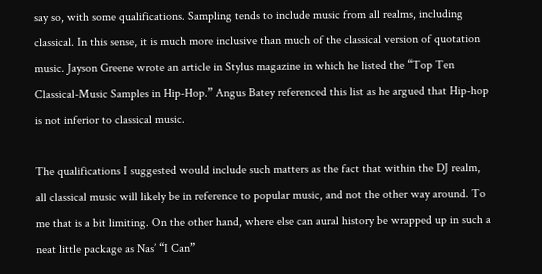say so, with some qualifications. Sampling tends to include music from all realms, including classical. In this sense, it is much more inclusive than much of the classical version of quotation music. Jayson Greene wrote an article in Stylus magazine in which he listed the “Top Ten Classical-Music Samples in Hip-Hop.” Angus Batey referenced this list as he argued that Hip-hop is not inferior to classical music.

The qualifications I suggested would include such matters as the fact that within the DJ realm, all classical music will likely be in reference to popular music, and not the other way around. To me that is a bit limiting. On the other hand, where else can aural history be wrapped up in such a neat little package as Nas’ “I Can”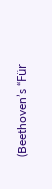(Beethoven’s “Für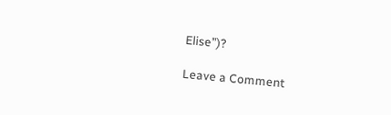Elise”)?

Leave a Comment